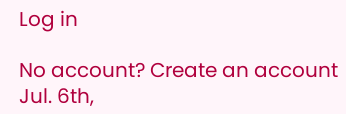Log in

No account? Create an account
Jul. 6th,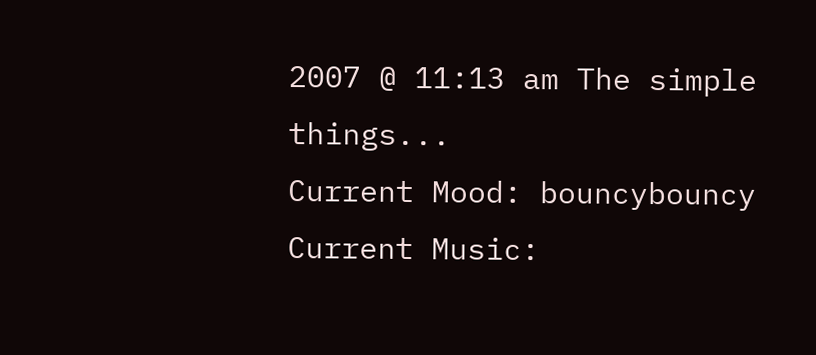2007 @ 11:13 am The simple things...
Current Mood: bouncybouncy
Current Music: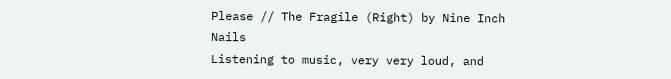Please // The Fragile (Right) by Nine Inch Nails
Listening to music, very very loud, and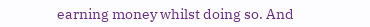earning money whilst doing so. And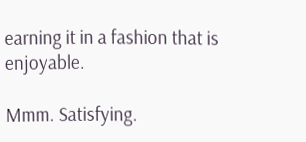earning it in a fashion that is enjoyable.

Mmm. Satisfying.